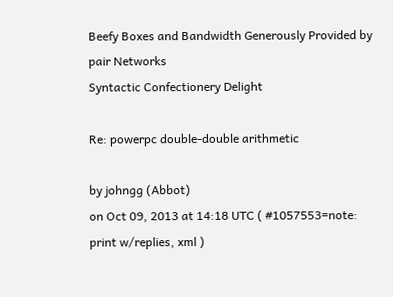Beefy Boxes and Bandwidth Generously Provided by pair Networks
Syntactic Confectionery Delight

Re: powerpc double-double arithmetic

by johngg (Abbot)
on Oct 09, 2013 at 14:18 UTC ( #1057553=note: print w/replies, xml )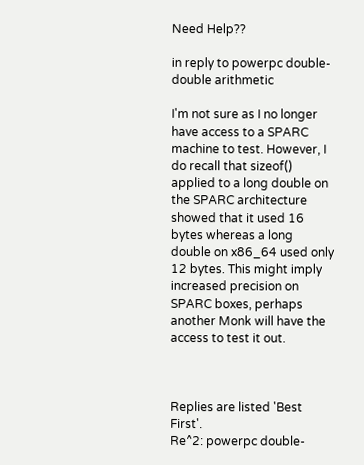Need Help??

in reply to powerpc double-double arithmetic

I'm not sure as I no longer have access to a SPARC machine to test. However, I do recall that sizeof() applied to a long double on the SPARC architecture showed that it used 16 bytes whereas a long double on x86_64 used only 12 bytes. This might imply increased precision on SPARC boxes, perhaps another Monk will have the access to test it out.



Replies are listed 'Best First'.
Re^2: powerpc double-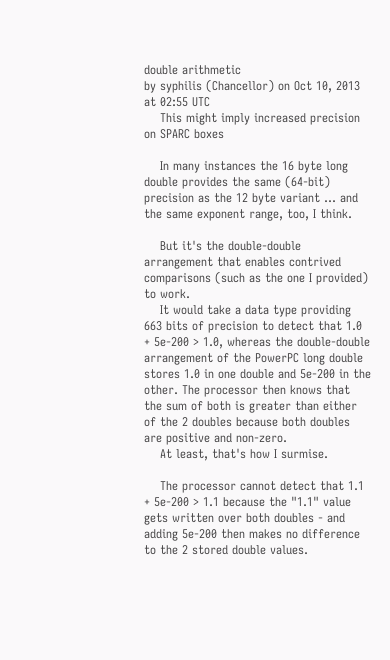double arithmetic
by syphilis (Chancellor) on Oct 10, 2013 at 02:55 UTC
    This might imply increased precision on SPARC boxes

    In many instances the 16 byte long double provides the same (64-bit) precision as the 12 byte variant ... and the same exponent range, too, I think.

    But it's the double-double arrangement that enables contrived comparisons (such as the one I provided) to work.
    It would take a data type providing 663 bits of precision to detect that 1.0 + 5e-200 > 1.0, whereas the double-double arrangement of the PowerPC long double stores 1.0 in one double and 5e-200 in the other. The processor then knows that the sum of both is greater than either of the 2 doubles because both doubles are positive and non-zero.
    At least, that's how I surmise.

    The processor cannot detect that 1.1 + 5e-200 > 1.1 because the "1.1" value gets written over both doubles - and adding 5e-200 then makes no difference to the 2 stored double values.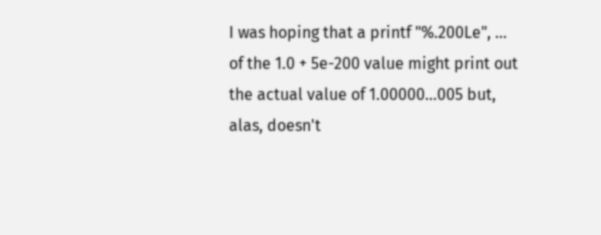I was hoping that a printf "%.200Le", ... of the 1.0 + 5e-200 value might print out the actual value of 1.00000...005 but, alas, doesn't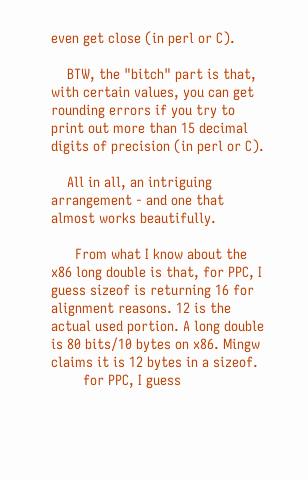even get close (in perl or C).

    BTW, the "bitch" part is that, with certain values, you can get rounding errors if you try to print out more than 15 decimal digits of precision (in perl or C).

    All in all, an intriguing arrangement - and one that almost works beautifully.

      From what I know about the x86 long double is that, for PPC, I guess sizeof is returning 16 for alignment reasons. 12 is the actual used portion. A long double is 80 bits/10 bytes on x86. Mingw claims it is 12 bytes in a sizeof.
        for PPC, I guess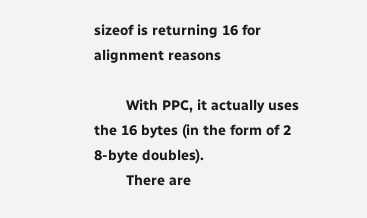sizeof is returning 16 for alignment reasons

        With PPC, it actually uses the 16 bytes (in the form of 2 8-byte doubles).
        There are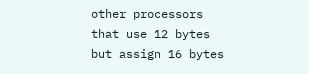other processors that use 12 bytes but assign 16 bytes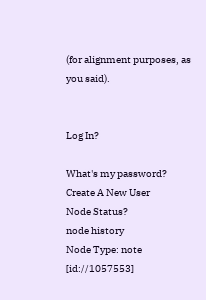(for alignment purposes, as you said).


Log In?

What's my password?
Create A New User
Node Status?
node history
Node Type: note [id://1057553]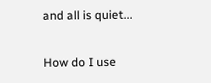and all is quiet...

How do I use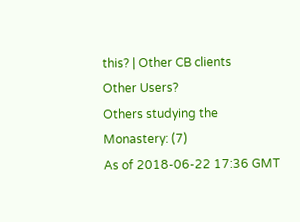this? | Other CB clients
Other Users?
Others studying the Monastery: (7)
As of 2018-06-22 17:36 GMT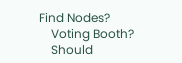Find Nodes?
    Voting Booth?
    Should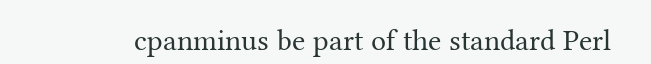cpanminus be part of the standard Perl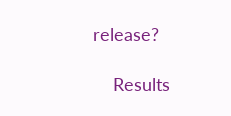release?

    Results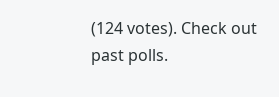(124 votes). Check out past polls.